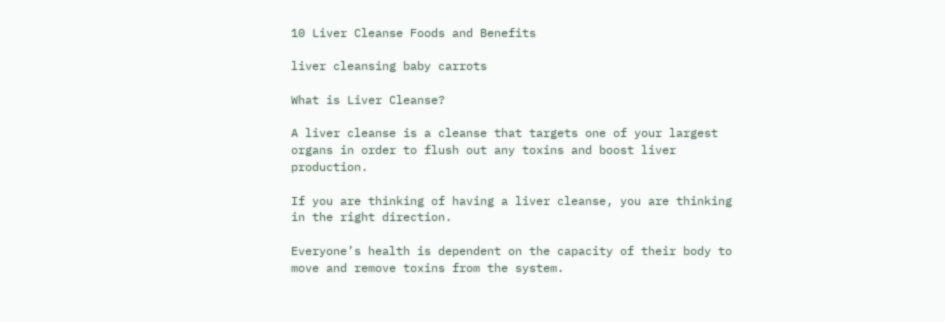10 Liver Cleanse Foods and Benefits

liver cleansing baby carrots

What is Liver Cleanse?

A liver cleanse is a cleanse that targets one of your largest organs in order to flush out any toxins and boost liver production.

If you are thinking of having a liver cleanse, you are thinking in the right direction.

Everyone’s health is dependent on the capacity of their body to move and remove toxins from the system.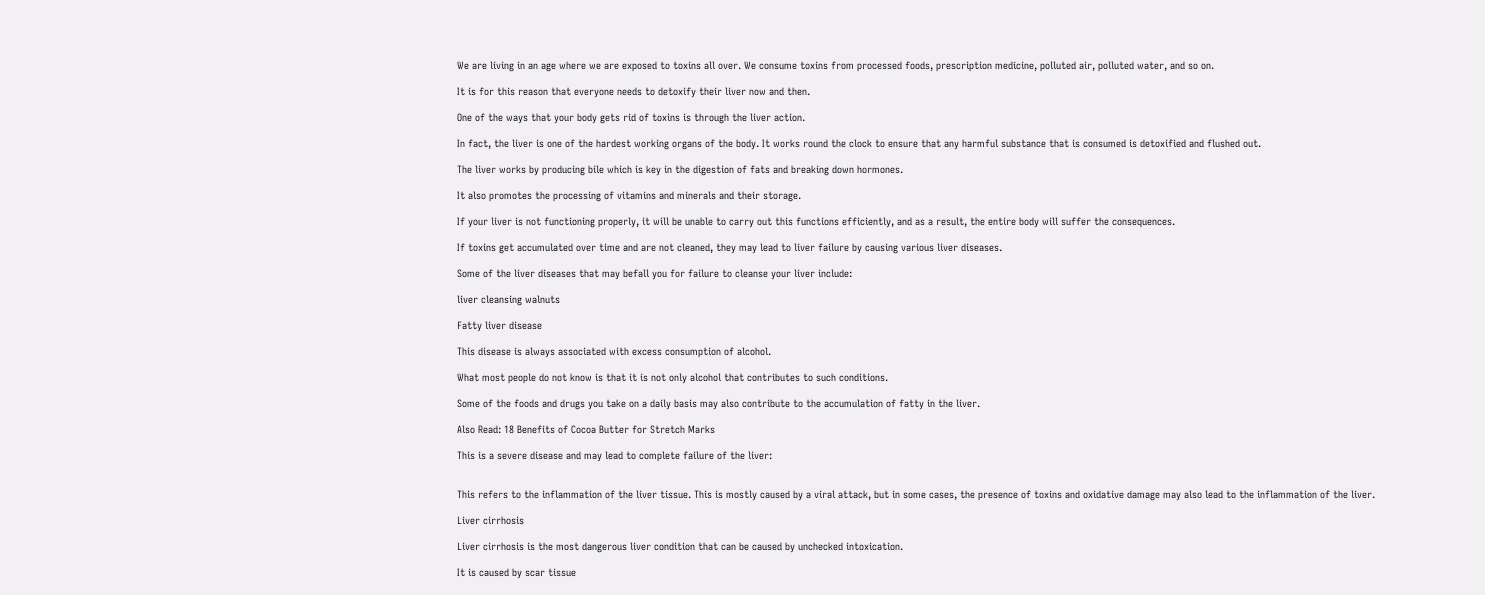We are living in an age where we are exposed to toxins all over. We consume toxins from processed foods, prescription medicine, polluted air, polluted water, and so on.

It is for this reason that everyone needs to detoxify their liver now and then.

One of the ways that your body gets rid of toxins is through the liver action.

In fact, the liver is one of the hardest working organs of the body. It works round the clock to ensure that any harmful substance that is consumed is detoxified and flushed out.

The liver works by producing bile which is key in the digestion of fats and breaking down hormones.

It also promotes the processing of vitamins and minerals and their storage.

If your liver is not functioning properly, it will be unable to carry out this functions efficiently, and as a result, the entire body will suffer the consequences.

If toxins get accumulated over time and are not cleaned, they may lead to liver failure by causing various liver diseases.

Some of the liver diseases that may befall you for failure to cleanse your liver include:

liver cleansing walnuts

Fatty liver disease

This disease is always associated with excess consumption of alcohol.

What most people do not know is that it is not only alcohol that contributes to such conditions.

Some of the foods and drugs you take on a daily basis may also contribute to the accumulation of fatty in the liver.

Also Read: 18 Benefits of Cocoa Butter for Stretch Marks

This is a severe disease and may lead to complete failure of the liver:


This refers to the inflammation of the liver tissue. This is mostly caused by a viral attack, but in some cases, the presence of toxins and oxidative damage may also lead to the inflammation of the liver.

Liver cirrhosis

Liver cirrhosis is the most dangerous liver condition that can be caused by unchecked intoxication.

It is caused by scar tissue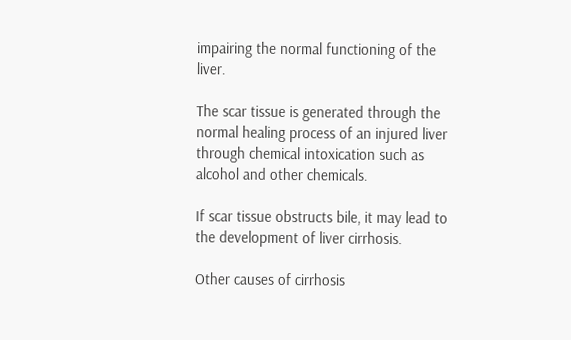impairing the normal functioning of the liver.

The scar tissue is generated through the normal healing process of an injured liver through chemical intoxication such as alcohol and other chemicals.

If scar tissue obstructs bile, it may lead to the development of liver cirrhosis.

Other causes of cirrhosis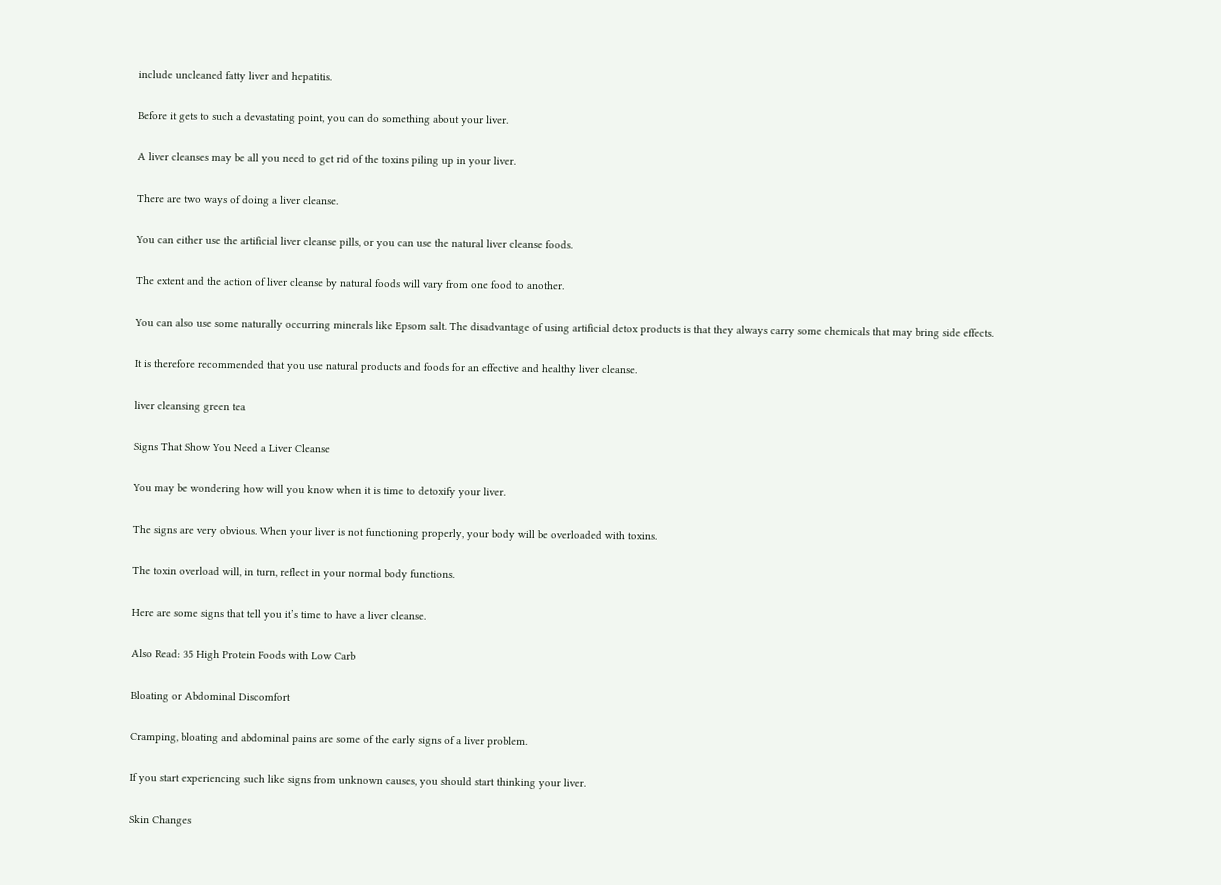include uncleaned fatty liver and hepatitis.

Before it gets to such a devastating point, you can do something about your liver.

A liver cleanses may be all you need to get rid of the toxins piling up in your liver.

There are two ways of doing a liver cleanse.

You can either use the artificial liver cleanse pills, or you can use the natural liver cleanse foods.

The extent and the action of liver cleanse by natural foods will vary from one food to another.

You can also use some naturally occurring minerals like Epsom salt. The disadvantage of using artificial detox products is that they always carry some chemicals that may bring side effects.

It is therefore recommended that you use natural products and foods for an effective and healthy liver cleanse.

liver cleansing green tea

Signs That Show You Need a Liver Cleanse

You may be wondering how will you know when it is time to detoxify your liver.

The signs are very obvious. When your liver is not functioning properly, your body will be overloaded with toxins.

The toxin overload will, in turn, reflect in your normal body functions.

Here are some signs that tell you it’s time to have a liver cleanse.

Also Read: 35 High Protein Foods with Low Carb

Bloating or Abdominal Discomfort

Cramping, bloating and abdominal pains are some of the early signs of a liver problem.

If you start experiencing such like signs from unknown causes, you should start thinking your liver.

Skin Changes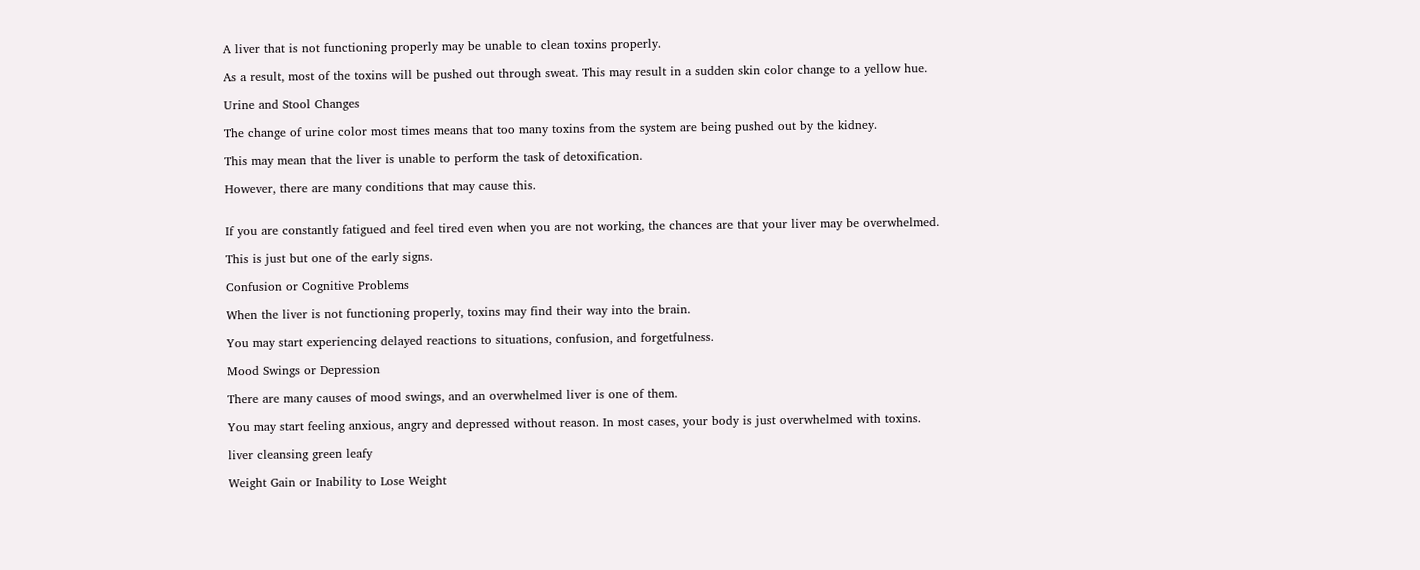A liver that is not functioning properly may be unable to clean toxins properly.

As a result, most of the toxins will be pushed out through sweat. This may result in a sudden skin color change to a yellow hue.

Urine and Stool Changes

The change of urine color most times means that too many toxins from the system are being pushed out by the kidney.

This may mean that the liver is unable to perform the task of detoxification.

However, there are many conditions that may cause this.


If you are constantly fatigued and feel tired even when you are not working, the chances are that your liver may be overwhelmed.

This is just but one of the early signs.

Confusion or Cognitive Problems

When the liver is not functioning properly, toxins may find their way into the brain.

You may start experiencing delayed reactions to situations, confusion, and forgetfulness.

Mood Swings or Depression

There are many causes of mood swings, and an overwhelmed liver is one of them.

You may start feeling anxious, angry and depressed without reason. In most cases, your body is just overwhelmed with toxins.

liver cleansing green leafy

Weight Gain or Inability to Lose Weight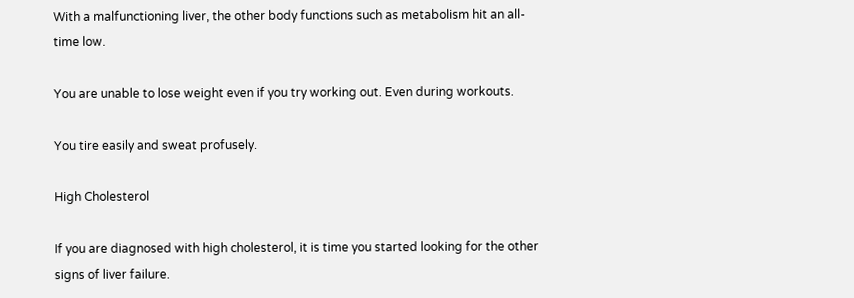With a malfunctioning liver, the other body functions such as metabolism hit an all-time low.

You are unable to lose weight even if you try working out. Even during workouts.

You tire easily and sweat profusely.

High Cholesterol

If you are diagnosed with high cholesterol, it is time you started looking for the other signs of liver failure.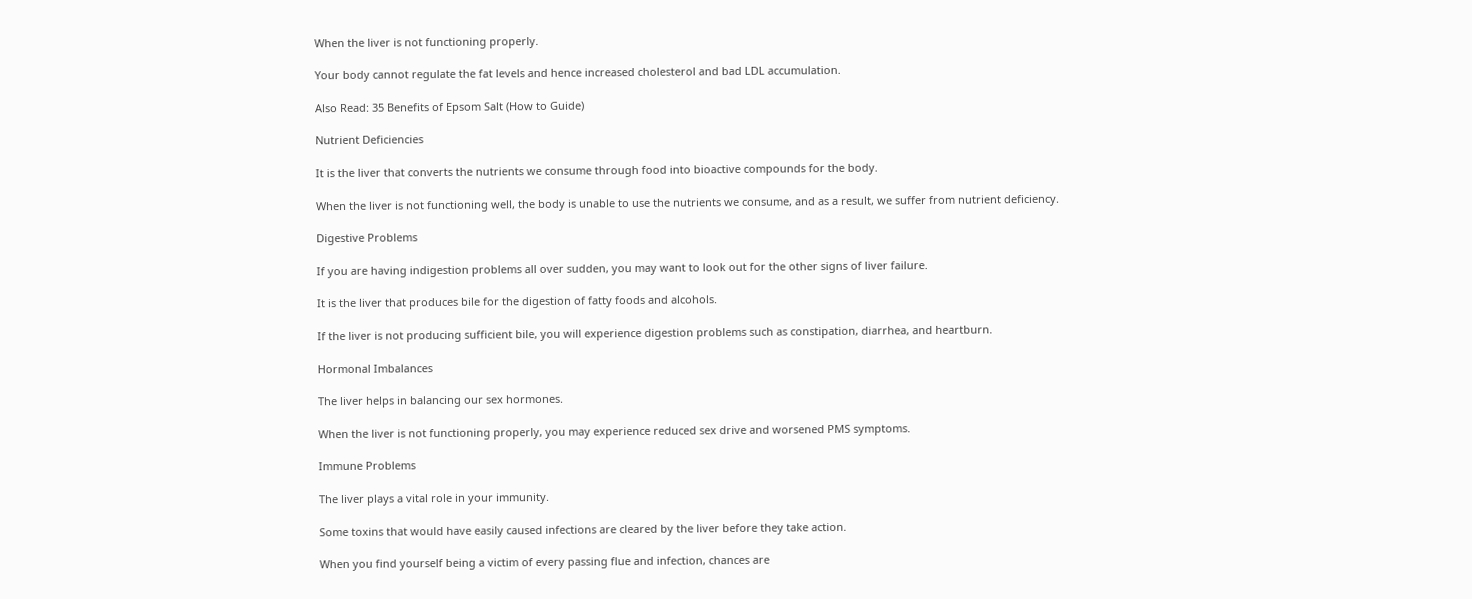When the liver is not functioning properly.

Your body cannot regulate the fat levels and hence increased cholesterol and bad LDL accumulation.

Also Read: 35 Benefits of Epsom Salt (How to Guide)

Nutrient Deficiencies

It is the liver that converts the nutrients we consume through food into bioactive compounds for the body.

When the liver is not functioning well, the body is unable to use the nutrients we consume, and as a result, we suffer from nutrient deficiency.

Digestive Problems

If you are having indigestion problems all over sudden, you may want to look out for the other signs of liver failure.

It is the liver that produces bile for the digestion of fatty foods and alcohols.

If the liver is not producing sufficient bile, you will experience digestion problems such as constipation, diarrhea, and heartburn.

Hormonal Imbalances

The liver helps in balancing our sex hormones.

When the liver is not functioning properly, you may experience reduced sex drive and worsened PMS symptoms.

Immune Problems

The liver plays a vital role in your immunity.

Some toxins that would have easily caused infections are cleared by the liver before they take action.

When you find yourself being a victim of every passing flue and infection, chances are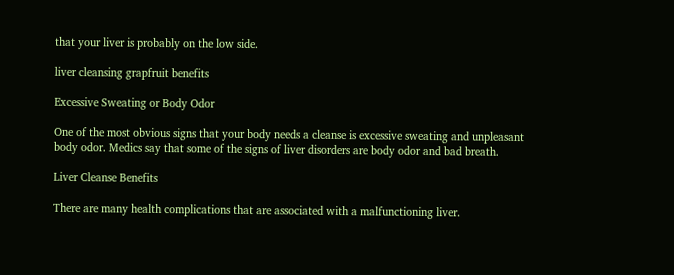that your liver is probably on the low side.

liver cleansing grapfruit benefits

Excessive Sweating or Body Odor

One of the most obvious signs that your body needs a cleanse is excessive sweating and unpleasant body odor. Medics say that some of the signs of liver disorders are body odor and bad breath.

Liver Cleanse Benefits

There are many health complications that are associated with a malfunctioning liver.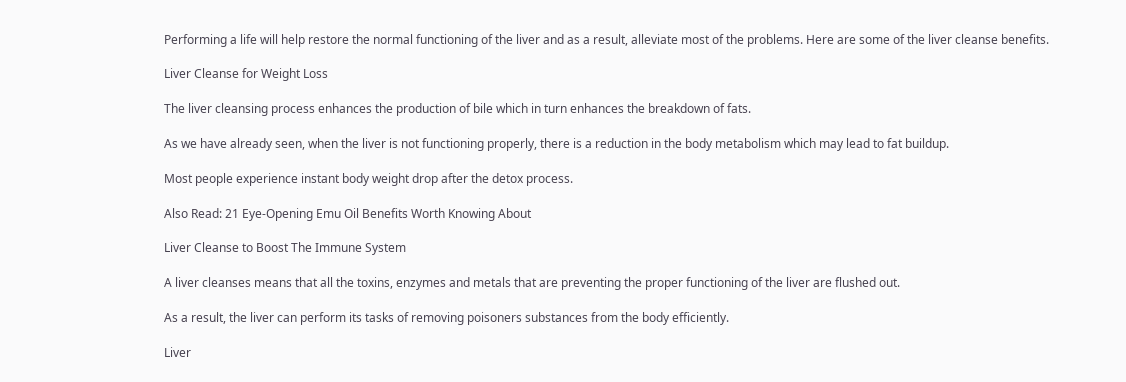Performing a life will help restore the normal functioning of the liver and as a result, alleviate most of the problems. Here are some of the liver cleanse benefits.

Liver Cleanse for Weight Loss

The liver cleansing process enhances the production of bile which in turn enhances the breakdown of fats.

As we have already seen, when the liver is not functioning properly, there is a reduction in the body metabolism which may lead to fat buildup.

Most people experience instant body weight drop after the detox process.

Also Read: 21 Eye-Opening Emu Oil Benefits Worth Knowing About

Liver Cleanse to Boost The Immune System

A liver cleanses means that all the toxins, enzymes and metals that are preventing the proper functioning of the liver are flushed out.

As a result, the liver can perform its tasks of removing poisoners substances from the body efficiently.

Liver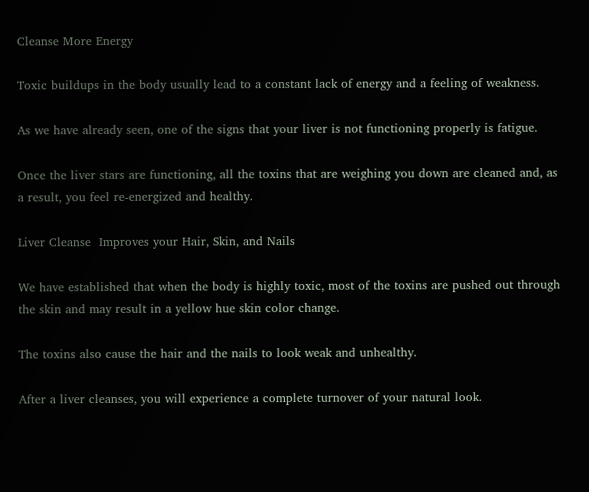Cleanse More Energy

Toxic buildups in the body usually lead to a constant lack of energy and a feeling of weakness.

As we have already seen, one of the signs that your liver is not functioning properly is fatigue.

Once the liver stars are functioning, all the toxins that are weighing you down are cleaned and, as a result, you feel re-energized and healthy.

Liver Cleanse  Improves your Hair, Skin, and Nails

We have established that when the body is highly toxic, most of the toxins are pushed out through the skin and may result in a yellow hue skin color change.

The toxins also cause the hair and the nails to look weak and unhealthy.

After a liver cleanses, you will experience a complete turnover of your natural look.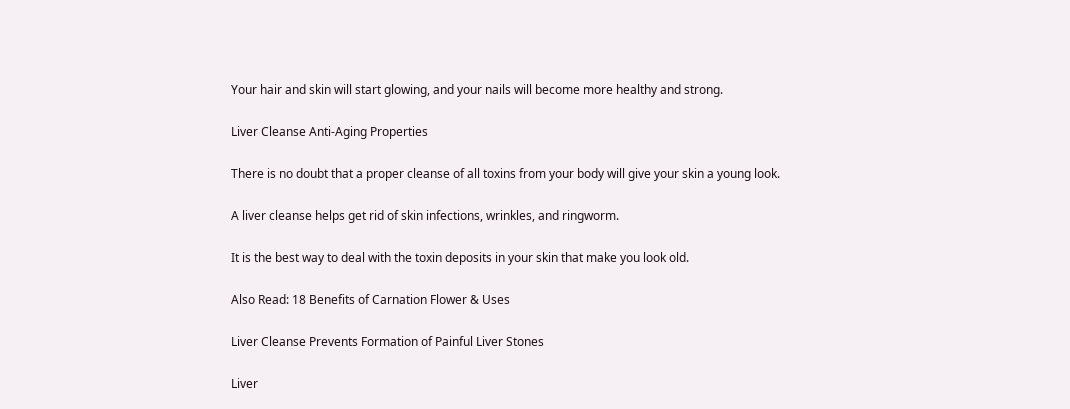Your hair and skin will start glowing, and your nails will become more healthy and strong.

Liver Cleanse Anti-Aging Properties

There is no doubt that a proper cleanse of all toxins from your body will give your skin a young look.

A liver cleanse helps get rid of skin infections, wrinkles, and ringworm.

It is the best way to deal with the toxin deposits in your skin that make you look old.

Also Read: 18 Benefits of Carnation Flower & Uses

Liver Cleanse Prevents Formation of Painful Liver Stones

Liver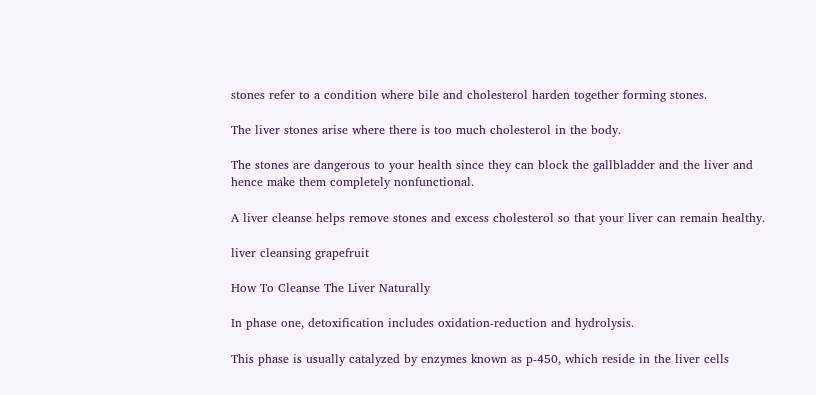stones refer to a condition where bile and cholesterol harden together forming stones.

The liver stones arise where there is too much cholesterol in the body.

The stones are dangerous to your health since they can block the gallbladder and the liver and hence make them completely nonfunctional.

A liver cleanse helps remove stones and excess cholesterol so that your liver can remain healthy.

liver cleansing grapefruit

How To Cleanse The Liver Naturally

In phase one, detoxification includes oxidation-reduction and hydrolysis.

This phase is usually catalyzed by enzymes known as p-450, which reside in the liver cells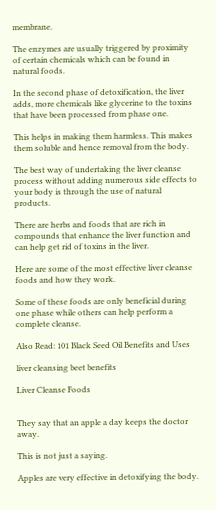membrane.

The enzymes are usually triggered by proximity of certain chemicals which can be found in natural foods.

In the second phase of detoxification, the liver adds, more chemicals like glycerine to the toxins that have been processed from phase one.

This helps in making them harmless. This makes them soluble and hence removal from the body.

The best way of undertaking the liver cleanse process without adding numerous side effects to your body is through the use of natural products.

There are herbs and foods that are rich in compounds that enhance the liver function and can help get rid of toxins in the liver.

Here are some of the most effective liver cleanse foods and how they work.

Some of these foods are only beneficial during one phase while others can help perform a complete cleanse.

Also Read: 101 Black Seed Oil Benefits and Uses

liver cleansing beet benefits

Liver Cleanse Foods


They say that an apple a day keeps the doctor away.

This is not just a saying.

Apples are very effective in detoxifying the body.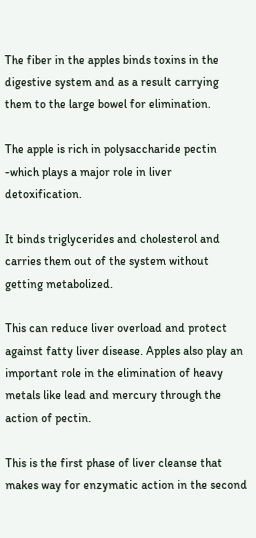The fiber in the apples binds toxins in the digestive system and as a result carrying them to the large bowel for elimination.

The apple is rich in polysaccharide pectin -which plays a major role in liver detoxification.

It binds triglycerides and cholesterol and carries them out of the system without getting metabolized.

This can reduce liver overload and protect against fatty liver disease. Apples also play an important role in the elimination of heavy metals like lead and mercury through the action of pectin.

This is the first phase of liver cleanse that makes way for enzymatic action in the second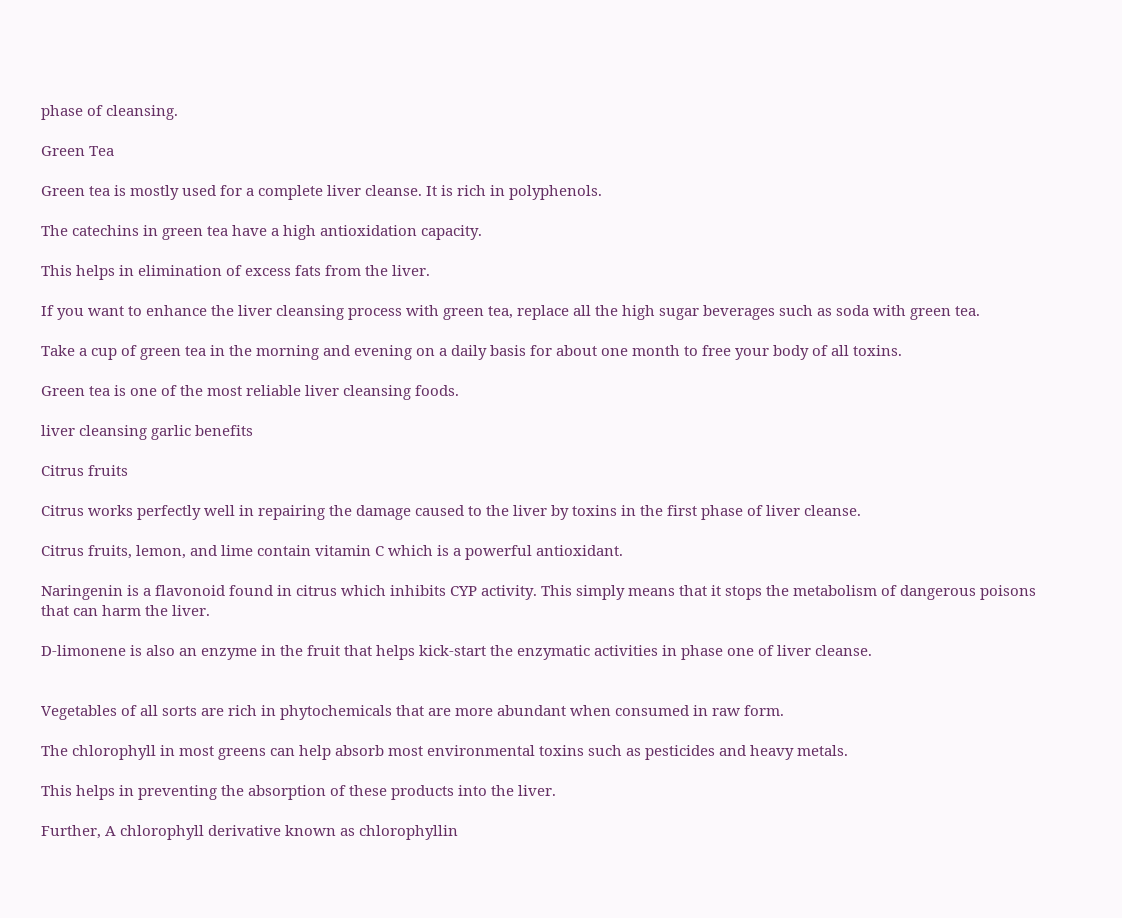phase of cleansing.

Green Tea

Green tea is mostly used for a complete liver cleanse. It is rich in polyphenols.

The catechins in green tea have a high antioxidation capacity.

This helps in elimination of excess fats from the liver.

If you want to enhance the liver cleansing process with green tea, replace all the high sugar beverages such as soda with green tea.

Take a cup of green tea in the morning and evening on a daily basis for about one month to free your body of all toxins.

Green tea is one of the most reliable liver cleansing foods.

liver cleansing garlic benefits

Citrus fruits

Citrus works perfectly well in repairing the damage caused to the liver by toxins in the first phase of liver cleanse.

Citrus fruits, lemon, and lime contain vitamin C which is a powerful antioxidant.

Naringenin is a flavonoid found in citrus which inhibits CYP activity. This simply means that it stops the metabolism of dangerous poisons that can harm the liver.

D-limonene is also an enzyme in the fruit that helps kick-start the enzymatic activities in phase one of liver cleanse.


Vegetables of all sorts are rich in phytochemicals that are more abundant when consumed in raw form.

The chlorophyll in most greens can help absorb most environmental toxins such as pesticides and heavy metals.

This helps in preventing the absorption of these products into the liver.

Further, A chlorophyll derivative known as chlorophyllin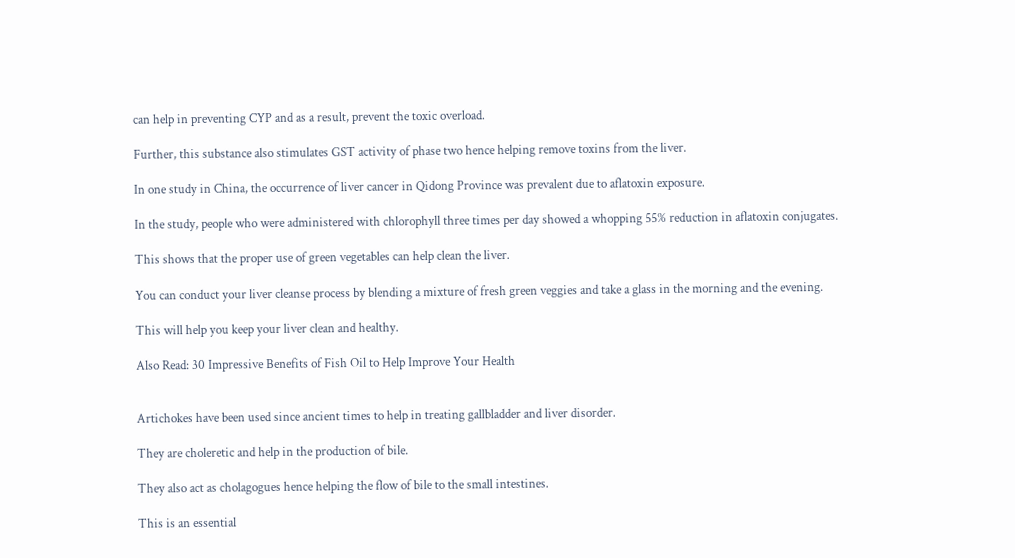can help in preventing CYP and as a result, prevent the toxic overload.

Further, this substance also stimulates GST activity of phase two hence helping remove toxins from the liver.

In one study in China, the occurrence of liver cancer in Qidong Province was prevalent due to aflatoxin exposure.

In the study, people who were administered with chlorophyll three times per day showed a whopping 55% reduction in aflatoxin conjugates.

This shows that the proper use of green vegetables can help clean the liver.

You can conduct your liver cleanse process by blending a mixture of fresh green veggies and take a glass in the morning and the evening.

This will help you keep your liver clean and healthy.

Also Read: 30 Impressive Benefits of Fish Oil to Help Improve Your Health


Artichokes have been used since ancient times to help in treating gallbladder and liver disorder.

They are choleretic and help in the production of bile.

They also act as cholagogues hence helping the flow of bile to the small intestines.

This is an essential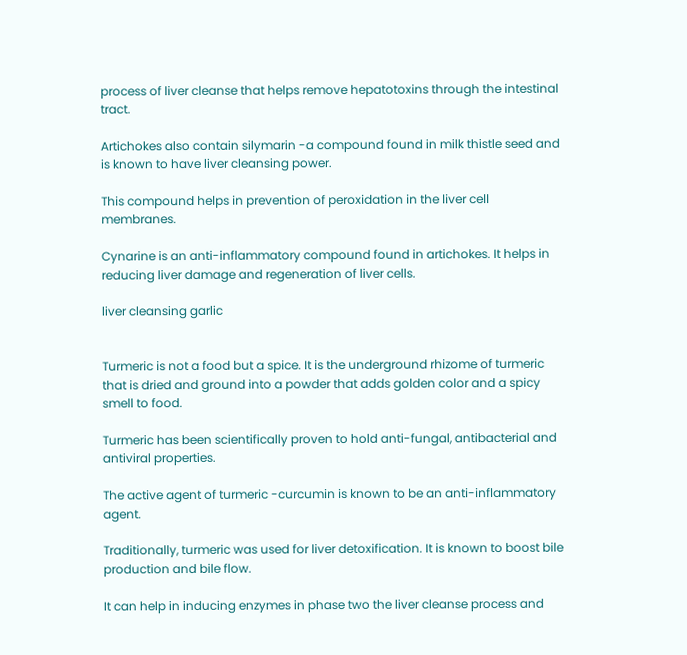process of liver cleanse that helps remove hepatotoxins through the intestinal tract.

Artichokes also contain silymarin -a compound found in milk thistle seed and is known to have liver cleansing power.

This compound helps in prevention of peroxidation in the liver cell membranes.

Cynarine is an anti-inflammatory compound found in artichokes. It helps in reducing liver damage and regeneration of liver cells.

liver cleansing garlic


Turmeric is not a food but a spice. It is the underground rhizome of turmeric that is dried and ground into a powder that adds golden color and a spicy smell to food.

Turmeric has been scientifically proven to hold anti-fungal, antibacterial and antiviral properties.

The active agent of turmeric -curcumin is known to be an anti-inflammatory agent.

Traditionally, turmeric was used for liver detoxification. It is known to boost bile production and bile flow.

It can help in inducing enzymes in phase two the liver cleanse process and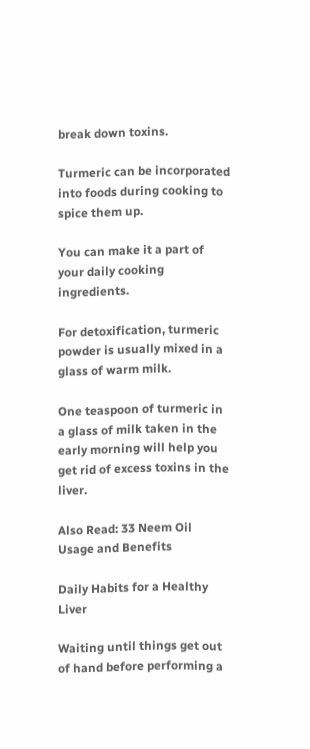break down toxins.

Turmeric can be incorporated into foods during cooking to spice them up.

You can make it a part of your daily cooking ingredients.

For detoxification, turmeric powder is usually mixed in a glass of warm milk.

One teaspoon of turmeric in a glass of milk taken in the early morning will help you get rid of excess toxins in the liver.

Also Read: 33 Neem Oil Usage and Benefits

Daily Habits for a Healthy Liver

Waiting until things get out of hand before performing a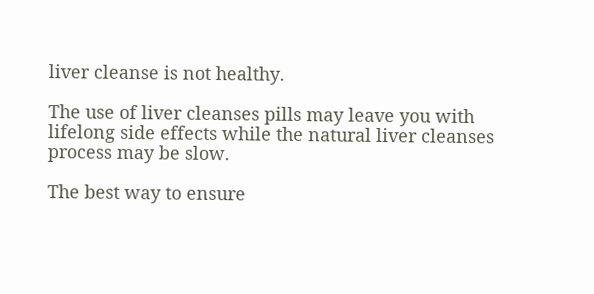liver cleanse is not healthy.

The use of liver cleanses pills may leave you with lifelong side effects while the natural liver cleanses process may be slow.

The best way to ensure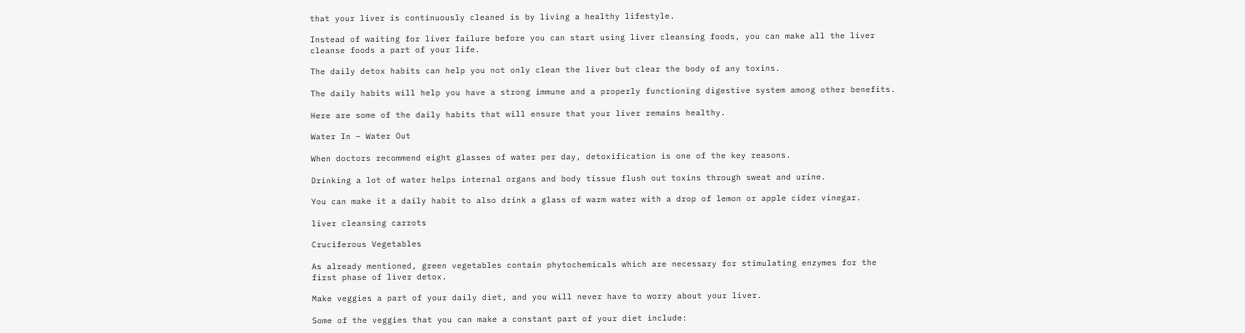that your liver is continuously cleaned is by living a healthy lifestyle.

Instead of waiting for liver failure before you can start using liver cleansing foods, you can make all the liver cleanse foods a part of your life.

The daily detox habits can help you not only clean the liver but clear the body of any toxins.

The daily habits will help you have a strong immune and a properly functioning digestive system among other benefits.

Here are some of the daily habits that will ensure that your liver remains healthy.

Water In – Water Out

When doctors recommend eight glasses of water per day, detoxification is one of the key reasons.

Drinking a lot of water helps internal organs and body tissue flush out toxins through sweat and urine.

You can make it a daily habit to also drink a glass of warm water with a drop of lemon or apple cider vinegar.

liver cleansing carrots

Cruciferous Vegetables

As already mentioned, green vegetables contain phytochemicals which are necessary for stimulating enzymes for the first phase of liver detox.

Make veggies a part of your daily diet, and you will never have to worry about your liver.

Some of the veggies that you can make a constant part of your diet include: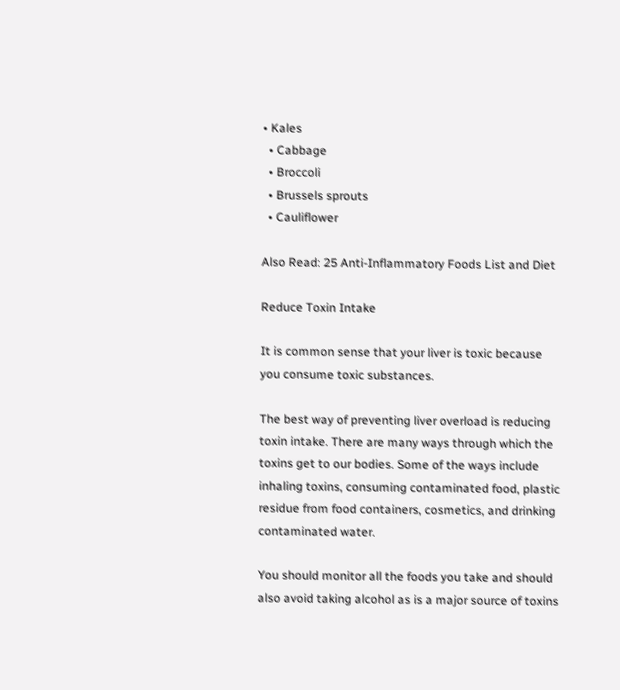• Kales
  • Cabbage
  • Broccoli
  • Brussels sprouts
  • Cauliflower

Also Read: 25 Anti-Inflammatory Foods List and Diet

Reduce Toxin Intake

It is common sense that your liver is toxic because you consume toxic substances.

The best way of preventing liver overload is reducing toxin intake. There are many ways through which the toxins get to our bodies. Some of the ways include inhaling toxins, consuming contaminated food, plastic residue from food containers, cosmetics, and drinking contaminated water.

You should monitor all the foods you take and should also avoid taking alcohol as is a major source of toxins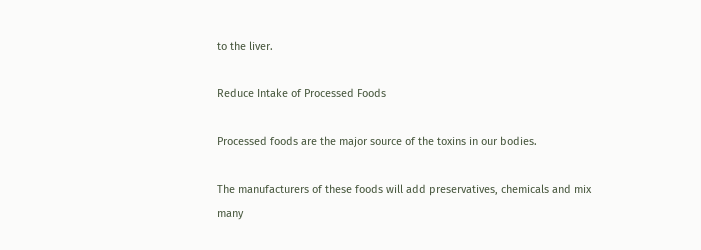to the liver.

Reduce Intake of Processed Foods

Processed foods are the major source of the toxins in our bodies.

The manufacturers of these foods will add preservatives, chemicals and mix many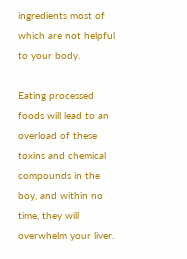ingredients most of which are not helpful to your body.

Eating processed foods will lead to an overload of these toxins and chemical compounds in the boy, and within no time, they will overwhelm your liver.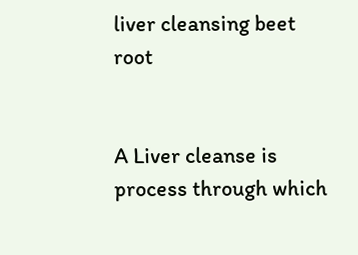liver cleansing beet root


A Liver cleanse is process through which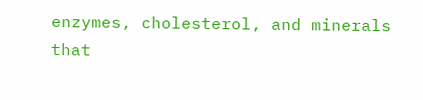enzymes, cholesterol, and minerals that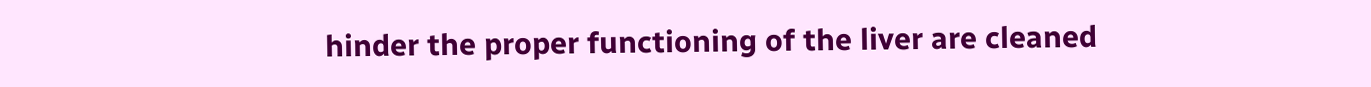hinder the proper functioning of the liver are cleaned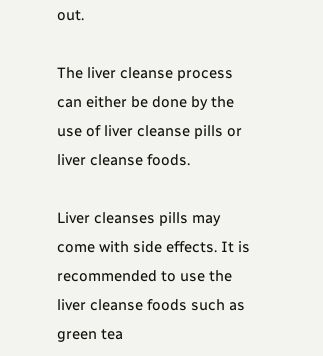out.

The liver cleanse process can either be done by the use of liver cleanse pills or liver cleanse foods.

Liver cleanses pills may come with side effects. It is recommended to use the liver cleanse foods such as green tea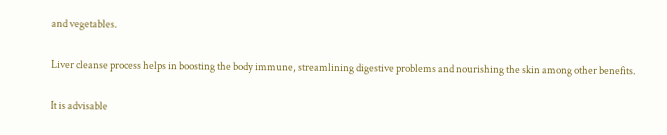and vegetables.

Liver cleanse process helps in boosting the body immune, streamlining digestive problems and nourishing the skin among other benefits.

It is advisable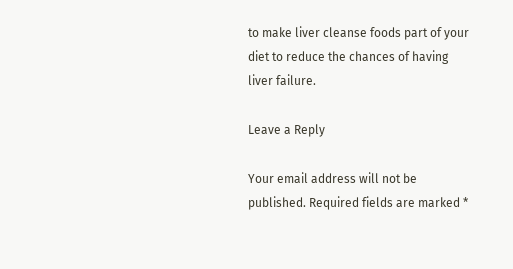to make liver cleanse foods part of your diet to reduce the chances of having liver failure.

Leave a Reply

Your email address will not be published. Required fields are marked *